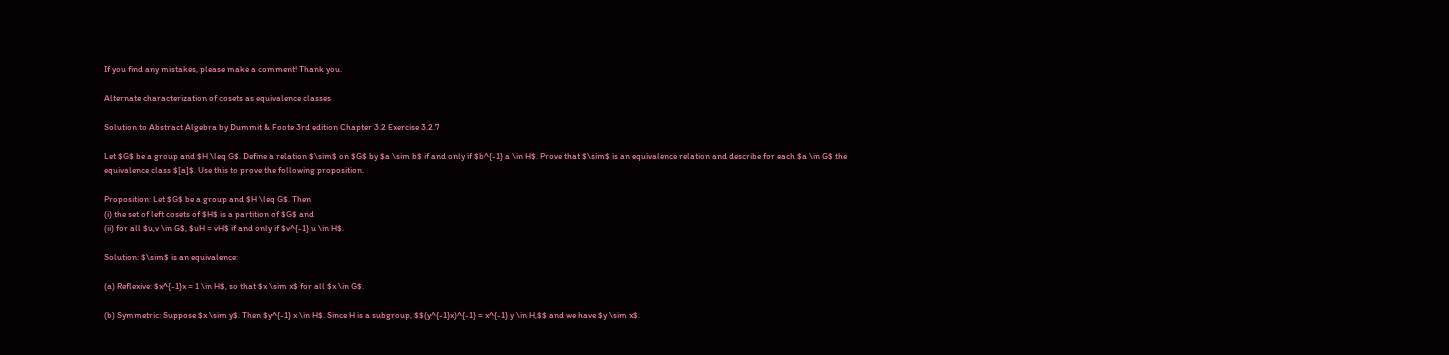If you find any mistakes, please make a comment! Thank you.

Alternate characterization of cosets as equivalence classes

Solution to Abstract Algebra by Dummit & Foote 3rd edition Chapter 3.2 Exercise 3.2.7

Let $G$ be a group and $H \leq G$. Define a relation $\sim$ on $G$ by $a \sim b$ if and only if $b^{-1} a \in H$. Prove that $\sim$ is an equivalence relation and describe for each $a \in G$ the equivalence class $[a]$. Use this to prove the following proposition.

Proposition: Let $G$ be a group and $H \leq G$. Then
(i) the set of left cosets of $H$ is a partition of $G$ and
(ii) for all $u,v \in G$, $uH = vH$ if and only if $v^{-1} u \in H$.

Solution: $\sim$ is an equivalence:

(a) Reflexive: $x^{-1}x = 1 \in H$, so that $x \sim x$ for all $x \in G$.

(b) Symmetric: Suppose $x \sim y$. Then $y^{-1} x \in H$. Since H is a subgroup, $$(y^{-1}x)^{-1} = x^{-1} y \in H,$$ and we have $y \sim x$.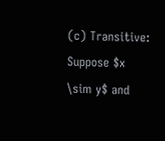(c) Transitive: Suppose $x \sim y$ and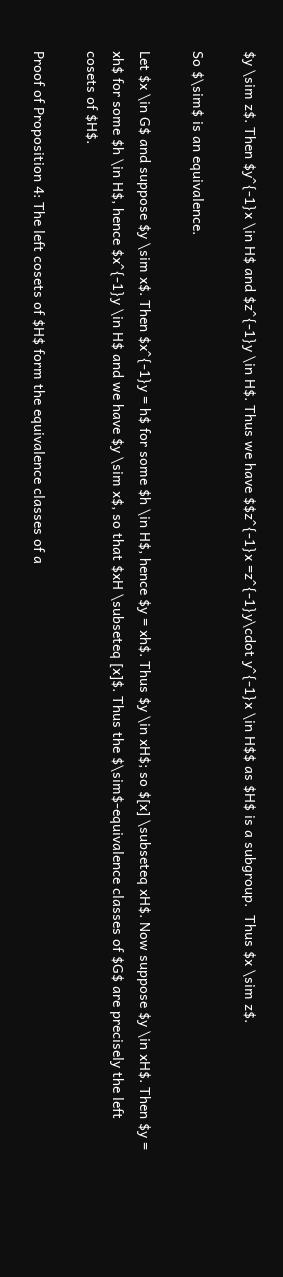$y \sim z$. Then $y^{-1}x \in H$ and $z^{-1}y \in H$. Thus we have $$z^{-1}x =z^{-1}y\cdot y^{-1}x \in H$$ as $H$ is a subgroup.  Thus $x \sim z$.

So $\sim$ is an equivalence.

Let $x \in G$ and suppose $y \sim x$. Then $x^{-1}y = h$ for some $h \in H$, hence $y = xh$. Thus $y \in xH$; so $[x] \subseteq xH$. Now suppose $y \in xH$. Then $y = xh$ for some $h \in H$, hence $x^{-1}y \in H$ and we have $y \sim x$, so that $xH \subseteq [x]$. Thus the $\sim$-equivalence classes of $G$ are precisely the left cosets of $H$.

Proof of Proposition 4: The left cosets of $H$ form the equivalence classes of a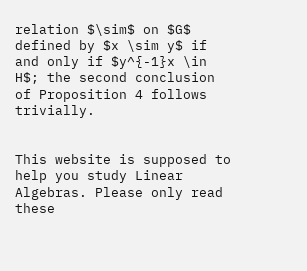relation $\sim$ on $G$ defined by $x \sim y$ if and only if $y^{-1}x \in H$; the second conclusion of Proposition 4 follows trivially.


This website is supposed to help you study Linear Algebras. Please only read these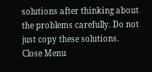solutions after thinking about the problems carefully. Do not just copy these solutions.
Close Menu